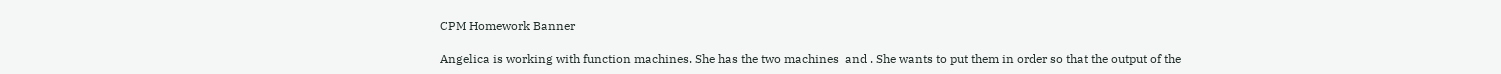CPM Homework Banner

Angelica is working with function machines. She has the two machines  and . She wants to put them in order so that the output of the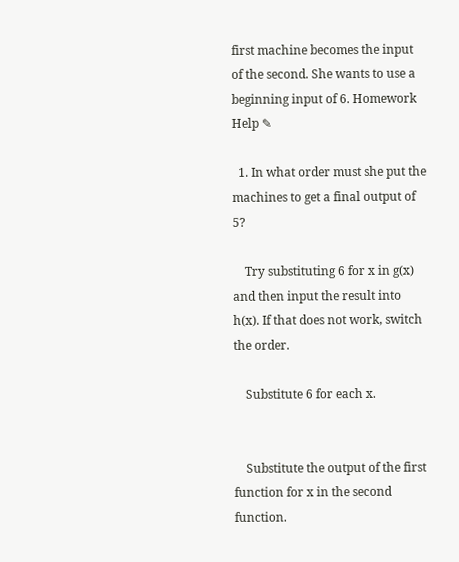first machine becomes the input of the second. She wants to use a beginning input of 6. Homework Help ✎

  1. In what order must she put the machines to get a final output of 5?

    Try substituting 6 for x in g(x) and then input the result into h(x). If that does not work, switch the order.

    Substitute 6 for each x.


    Substitute the output of the first function for x in the second function.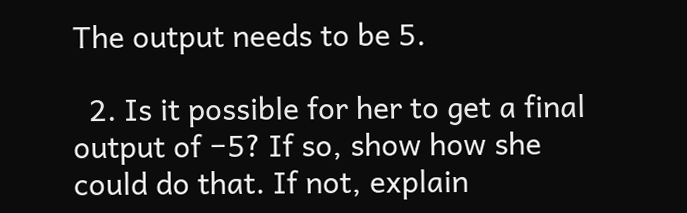The output needs to be 5.

  2. Is it possible for her to get a final output of −5? If so, show how she could do that. If not, explain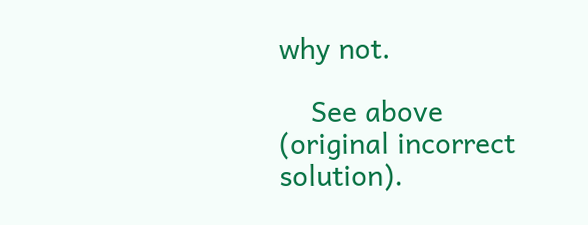why not.

    See above (original incorrect solution).